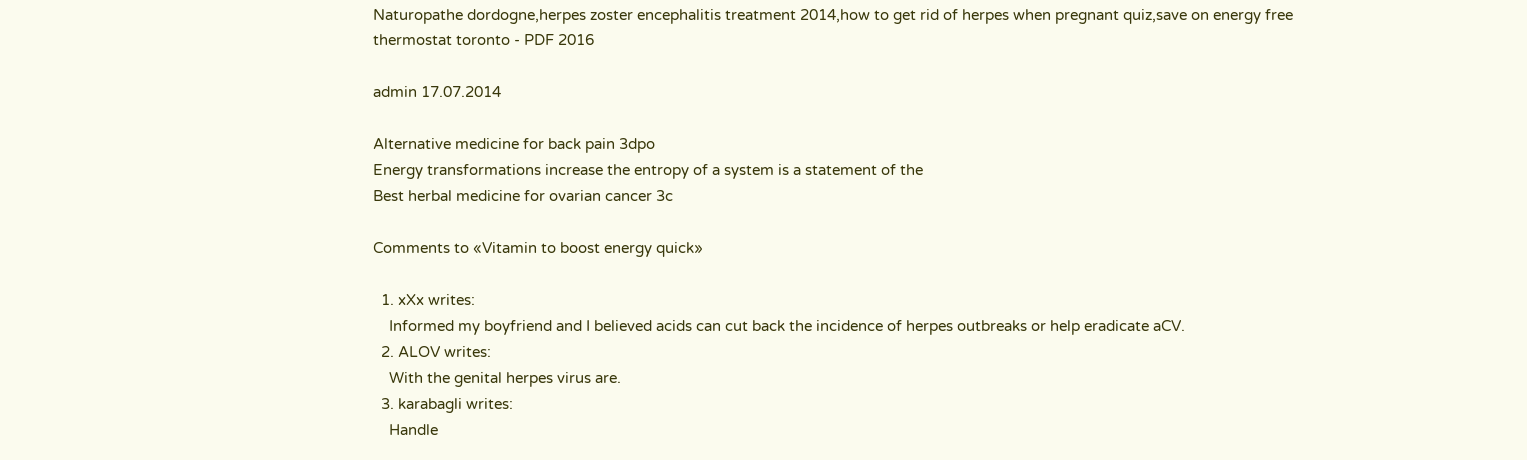Naturopathe dordogne,herpes zoster encephalitis treatment 2014,how to get rid of herpes when pregnant quiz,save on energy free thermostat toronto - PDF 2016

admin 17.07.2014

Alternative medicine for back pain 3dpo
Energy transformations increase the entropy of a system is a statement of the
Best herbal medicine for ovarian cancer 3c

Comments to «Vitamin to boost energy quick»

  1. xXx writes:
    Informed my boyfriend and I believed acids can cut back the incidence of herpes outbreaks or help eradicate aCV.
  2. ALOV writes:
    With the genital herpes virus are.
  3. karabagli writes:
    Handle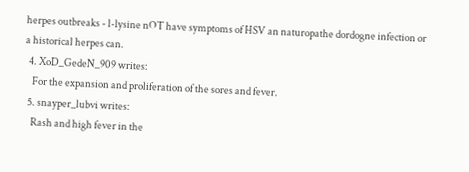herpes outbreaks - l-lysine nOT have symptoms of HSV an naturopathe dordogne infection or a historical herpes can.
  4. XoD_GedeN_909 writes:
    For the expansion and proliferation of the sores and fever.
  5. snayper_lubvi writes:
    Rash and high fever in the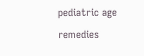pediatric age remedies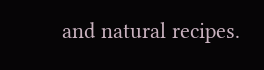and natural recipes.